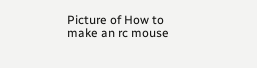Picture of How to make an rc mouse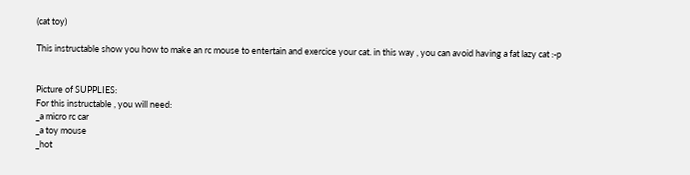(cat toy)

This instructable show you how to make an rc mouse to entertain and exercice your cat. in this way , you can avoid having a fat lazy cat :-p


Picture of SUPPLIES:
For this instructable , you will need:
_a micro rc car
_a toy mouse
_hot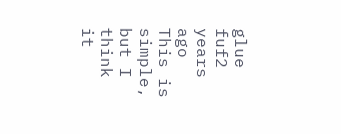glue
fuf2 years ago
This is simple, but I think it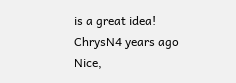is a great idea!
ChrysN4 years ago
Nice,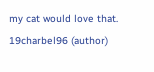my cat would love that.
19charbel96 (author)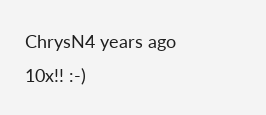ChrysN4 years ago
10x!! :-)